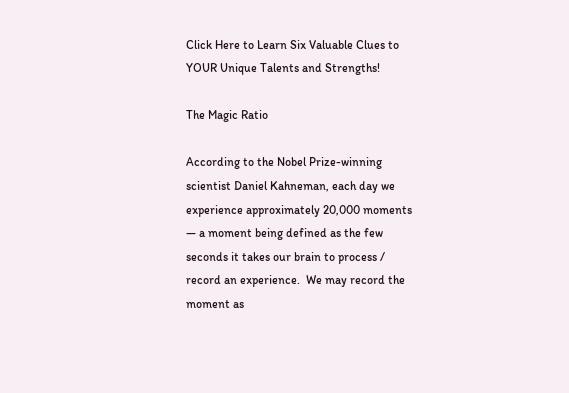Click Here to Learn Six Valuable Clues to YOUR Unique Talents and Strengths!

The Magic Ratio

According to the Nobel Prize-winning scientist Daniel Kahneman, each day we experience approximately 20,000 moments — a moment being defined as the few seconds it takes our brain to process / record an experience.  We may record the moment as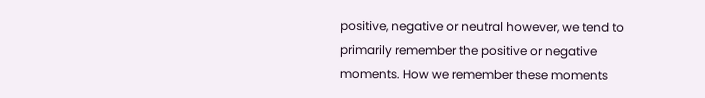positive, negative or neutral however, we tend to primarily remember the positive or negative moments. How we remember these moments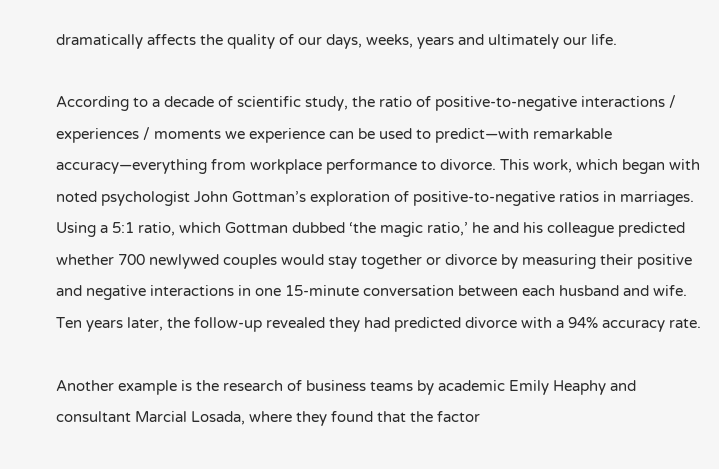dramatically affects the quality of our days, weeks, years and ultimately our life.

According to a decade of scientific study, the ratio of positive-to-negative interactions / experiences / moments we experience can be used to predict—with remarkable accuracy—everything from workplace performance to divorce. This work, which began with noted psychologist John Gottman’s exploration of positive-to-negative ratios in marriages. Using a 5:1 ratio, which Gottman dubbed ‘the magic ratio,’ he and his colleague predicted whether 700 newlywed couples would stay together or divorce by measuring their positive and negative interactions in one 15-minute conversation between each husband and wife. Ten years later, the follow-up revealed they had predicted divorce with a 94% accuracy rate.

Another example is the research of business teams by academic Emily Heaphy and consultant Marcial Losada, where they found that the factor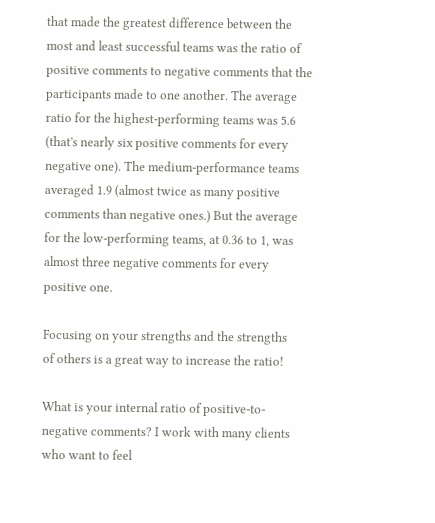that made the greatest difference between the most and least successful teams was the ratio of positive comments to negative comments that the participants made to one another. The average ratio for the highest-performing teams was 5.6 (that's nearly six positive comments for every negative one). The medium-performance teams averaged 1.9 (almost twice as many positive comments than negative ones.) But the average for the low-performing teams, at 0.36 to 1, was almost three negative comments for every positive one.

Focusing on your strengths and the strengths
of others is a great way to increase the ratio!

What is your internal ratio of positive-to-negative comments? I work with many clients who want to feel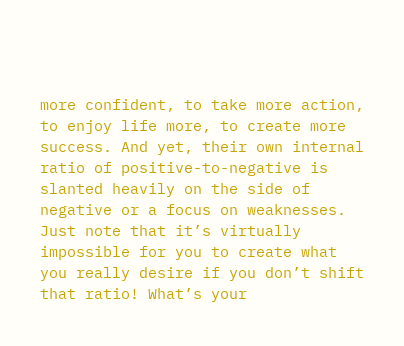more confident, to take more action, to enjoy life more, to create more success. And yet, their own internal ratio of positive-to-negative is slanted heavily on the side of negative or a focus on weaknesses. Just note that it’s virtually impossible for you to create what you really desire if you don’t shift that ratio! What’s your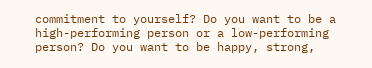commitment to yourself? Do you want to be a high-performing person or a low-performing person? Do you want to be happy, strong,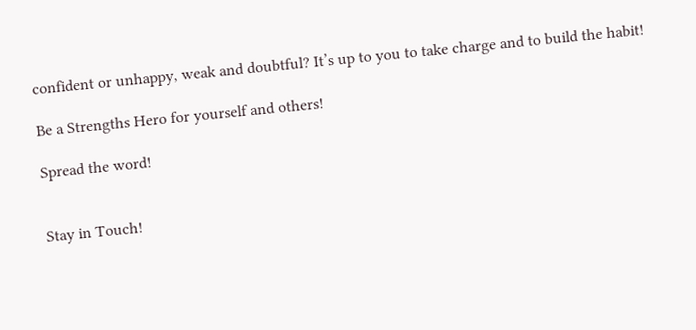confident or unhappy, weak and doubtful? It’s up to you to take charge and to build the habit!

Be a Strengths Hero for yourself and others!

Spread the word!


Stay in Touch!